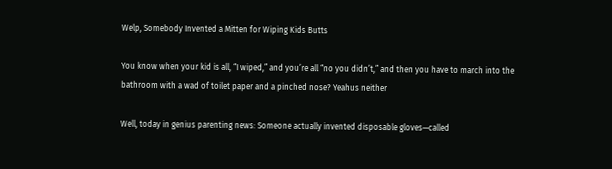Welp, Somebody Invented a Mitten for Wiping Kids Butts

You know when your kid is all, “I wiped,” and you’re all “no you didn’t,” and then you have to march into the bathroom with a wad of toilet paper and a pinched nose? Yeahus neither

Well, today in genius parenting news: Someone actually invented disposable gloves—called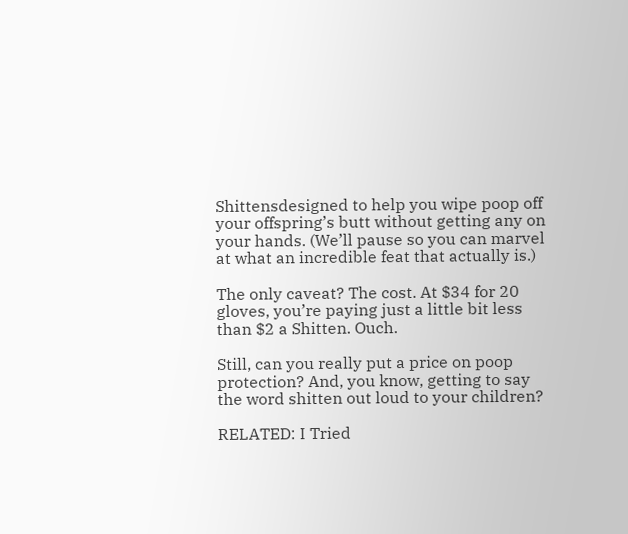Shittensdesigned to help you wipe poop off your offspring’s butt without getting any on your hands. (We’ll pause so you can marvel at what an incredible feat that actually is.)

The only caveat? The cost. At $34 for 20 gloves, you’re paying just a little bit less than $2 a Shitten. Ouch.

Still, can you really put a price on poop protection? And, you know, getting to say the word shitten out loud to your children?

RELATED: I Tried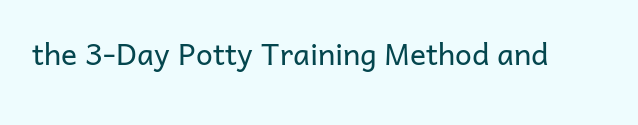the 3-Day Potty Training Method and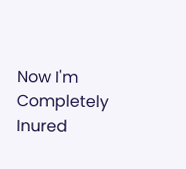Now I'm Completely Inured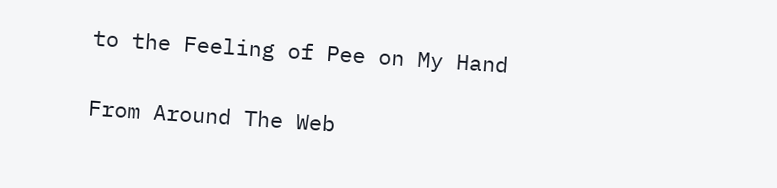to the Feeling of Pee on My Hand

From Around The Web